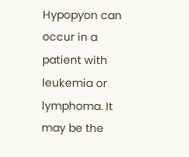Hypopyon can occur in a patient with leukemia or lymphoma. It may be the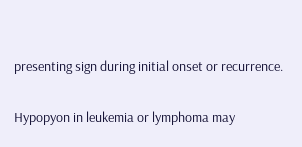presenting sign during initial onset or recurrence.

Hypopyon in leukemia or lymphoma may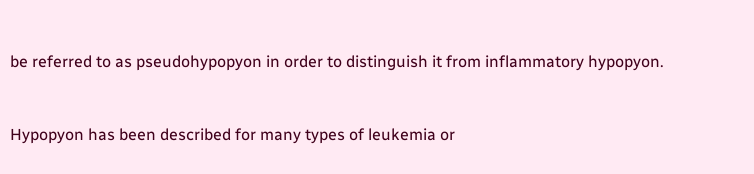be referred to as pseudohypopyon in order to distinguish it from inflammatory hypopyon.


Hypopyon has been described for many types of leukemia or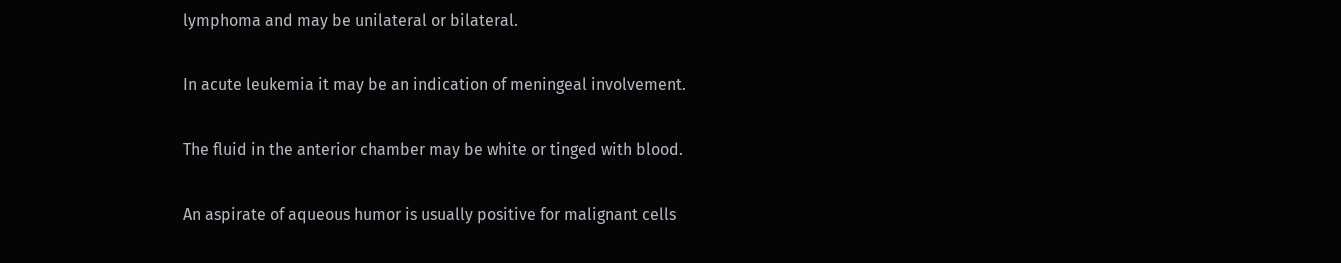lymphoma and may be unilateral or bilateral.


In acute leukemia it may be an indication of meningeal involvement.


The fluid in the anterior chamber may be white or tinged with blood.


An aspirate of aqueous humor is usually positive for malignant cells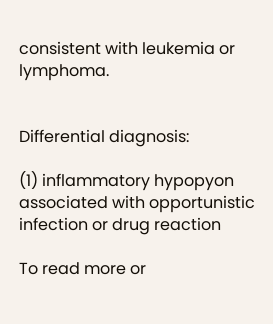consistent with leukemia or lymphoma.


Differential diagnosis:

(1) inflammatory hypopyon associated with opportunistic infection or drug reaction

To read more or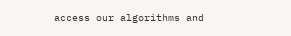access our algorithms and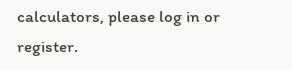calculators, please log in or register.